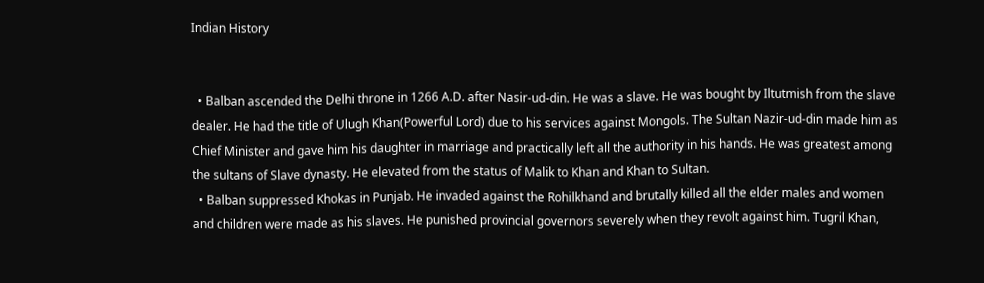Indian History


  • Balban ascended the Delhi throne in 1266 A.D. after Nasir-ud-din. He was a slave. He was bought by Iltutmish from the slave dealer. He had the title of Ulugh Khan(Powerful Lord) due to his services against Mongols. The Sultan Nazir-ud-din made him as Chief Minister and gave him his daughter in marriage and practically left all the authority in his hands. He was greatest among the sultans of Slave dynasty. He elevated from the status of Malik to Khan and Khan to Sultan.
  • Balban suppressed Khokas in Punjab. He invaded against the Rohilkhand and brutally killed all the elder males and women and children were made as his slaves. He punished provincial governors severely when they revolt against him. Tugril Khan,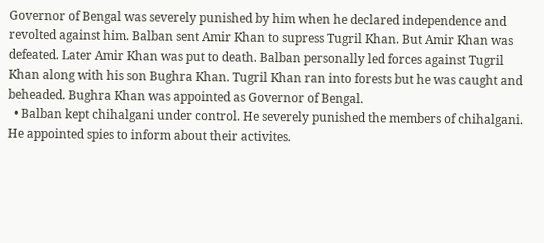Governor of Bengal was severely punished by him when he declared independence and revolted against him. Balban sent Amir Khan to supress Tugril Khan. But Amir Khan was defeated. Later Amir Khan was put to death. Balban personally led forces against Tugril Khan along with his son Bughra Khan. Tugril Khan ran into forests but he was caught and beheaded. Bughra Khan was appointed as Governor of Bengal.
  • Balban kept chihalgani under control. He severely punished the members of chihalgani. He appointed spies to inform about their activites.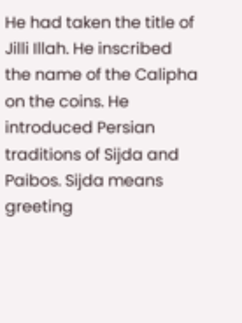He had taken the title of Jilli Illah. He inscribed the name of the Calipha on the coins. He introduced Persian traditions of Sijda and Paibos. Sijda means greeting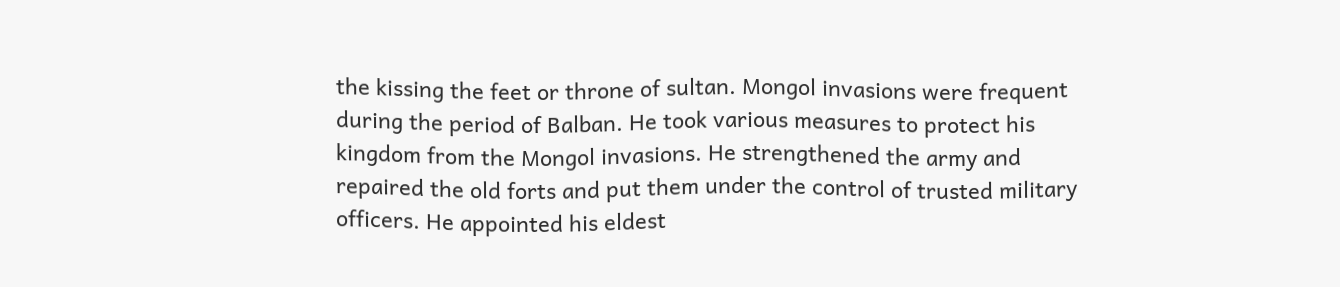the kissing the feet or throne of sultan. Mongol invasions were frequent during the period of Balban. He took various measures to protect his kingdom from the Mongol invasions. He strengthened the army and repaired the old forts and put them under the control of trusted military officers. He appointed his eldest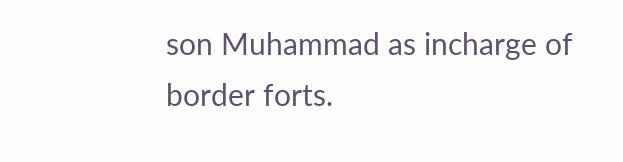son Muhammad as incharge of border forts.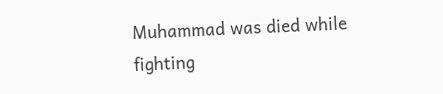Muhammad was died while fighting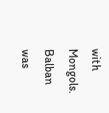with Mongols. Balban was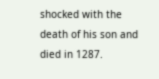shocked with the death of his son and died in 1287.